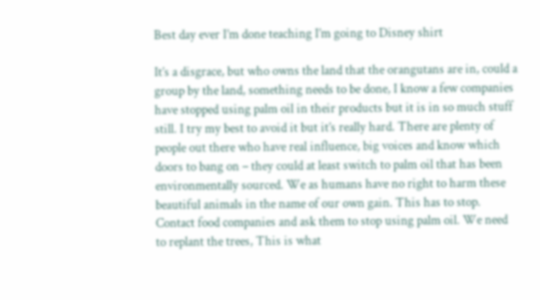Best day ever I’m done teaching I’m going to Disney shirt

It’s a disgrace, but who owns the land that the orangutans are in, could a group by the land, something needs to be done, I know a few companies have stopped using palm oil in their products but it is in so much stuff still. I try my best to avoid it but it’s really hard. There are plenty of people out there who have real influence, big voices and know which doors to bang on – they could at least switch to palm oil that has been environmentally sourced. We as humans have no right to harm these beautiful animals in the name of our own gain. This has to stop. Contact food companies and ask them to stop using palm oil. We need to replant the trees, This is what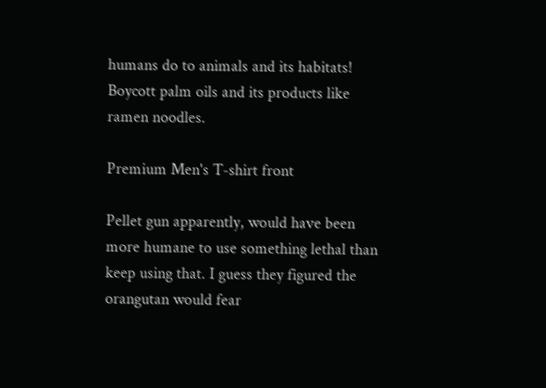humans do to animals and its habitats! Boycott palm oils and its products like ramen noodles.

Premium Men's T-shirt front

Pellet gun apparently, would have been more humane to use something lethal than keep using that. I guess they figured the orangutan would fear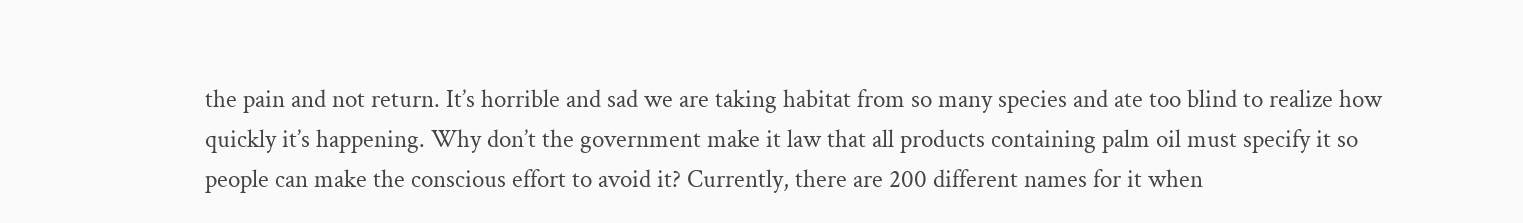the pain and not return. It’s horrible and sad we are taking habitat from so many species and ate too blind to realize how quickly it’s happening. Why don’t the government make it law that all products containing palm oil must specify it so people can make the conscious effort to avoid it? Currently, there are 200 different names for it when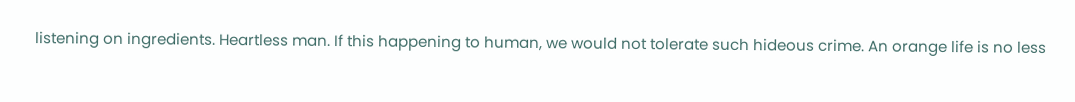listening on ingredients. Heartless man. If this happening to human, we would not tolerate such hideous crime. An orange life is no less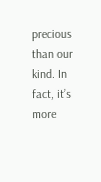precious than our kind. In fact, it’s more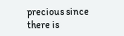precious since there is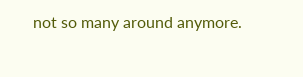not so many around anymore.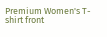Premium Women's T-shirt front